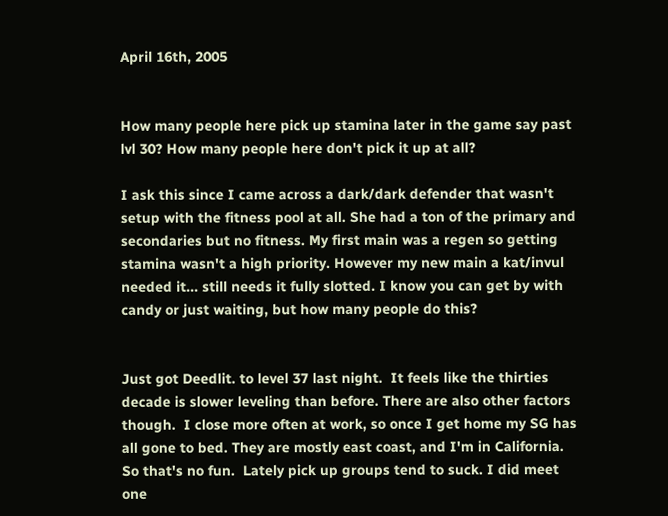April 16th, 2005


How many people here pick up stamina later in the game say past lvl 30? How many people here don't pick it up at all?

I ask this since I came across a dark/dark defender that wasn't setup with the fitness pool at all. She had a ton of the primary and secondaries but no fitness. My first main was a regen so getting stamina wasn't a high priority. However my new main a kat/invul needed it... still needs it fully slotted. I know you can get by with candy or just waiting, but how many people do this?


Just got Deedlit. to level 37 last night.  It feels like the thirties decade is slower leveling than before. There are also other factors though.  I close more often at work, so once I get home my SG has all gone to bed. They are mostly east coast, and I'm in California.  So that's no fun.  Lately pick up groups tend to suck. I did meet one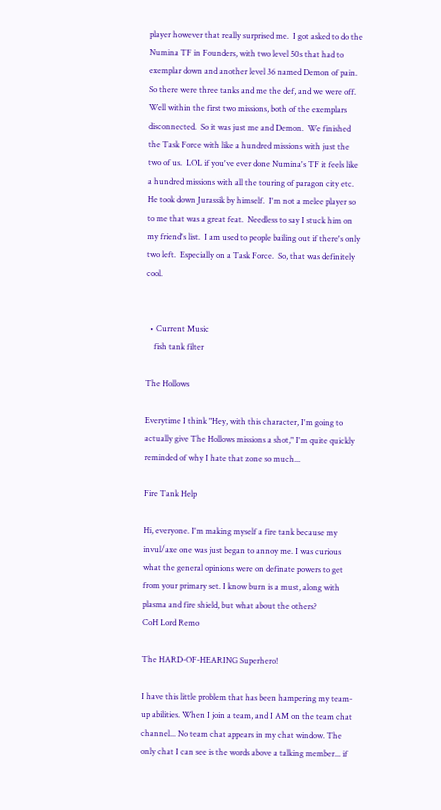player however that really surprised me.  I got asked to do the Numina TF in Founders, with two level 50s that had to exemplar down and another level 36 named Demon of pain.  So there were three tanks and me the def, and we were off.  Well within the first two missions, both of the exemplars disconnected.  So it was just me and Demon.  We finished the Task Force with like a hundred missions with just the two of us.  LOL if you've ever done Numina's TF it feels like a hundred missions with all the touring of paragon city etc.  He took down Jurassik by himself.  I'm not a melee player so to me that was a great feat.  Needless to say I stuck him on my friend's list.  I am used to people bailing out if there's only two left.  Especially on a Task Force.  So, that was definitely cool.


  • Current Music
    fish tank filter

The Hollows

Everytime I think "Hey, with this character, I'm going to actually give The Hollows missions a shot," I'm quite quickly reminded of why I hate that zone so much...

Fire Tank Help

Hi, everyone. I'm making myself a fire tank because my invul/axe one was just began to annoy me. I was curious what the general opinions were on definate powers to get from your primary set. I know burn is a must, along with plasma and fire shield, but what about the others?
CoH Lord Remo

The HARD-OF-HEARING Superhero!

I have this little problem that has been hampering my team-up abilities. When I join a team, and I AM on the team chat channel... No team chat appears in my chat window. The only chat I can see is the words above a talking member... if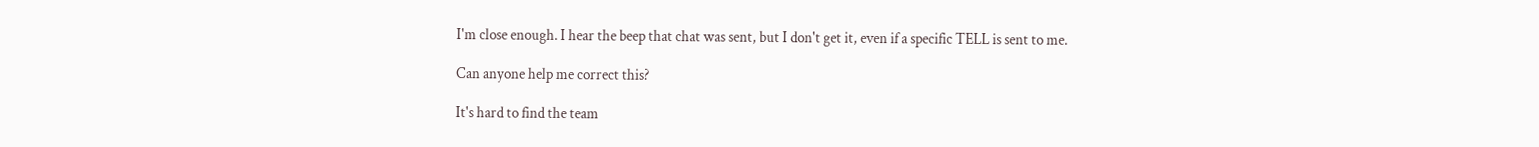I'm close enough. I hear the beep that chat was sent, but I don't get it, even if a specific TELL is sent to me.

Can anyone help me correct this?

It's hard to find the team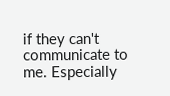if they can't communicate to me. Especially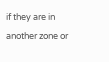if they are in another zone or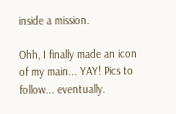inside a mission.

Ohh, I finally made an icon of my main... YAY! Pics to follow... eventually.